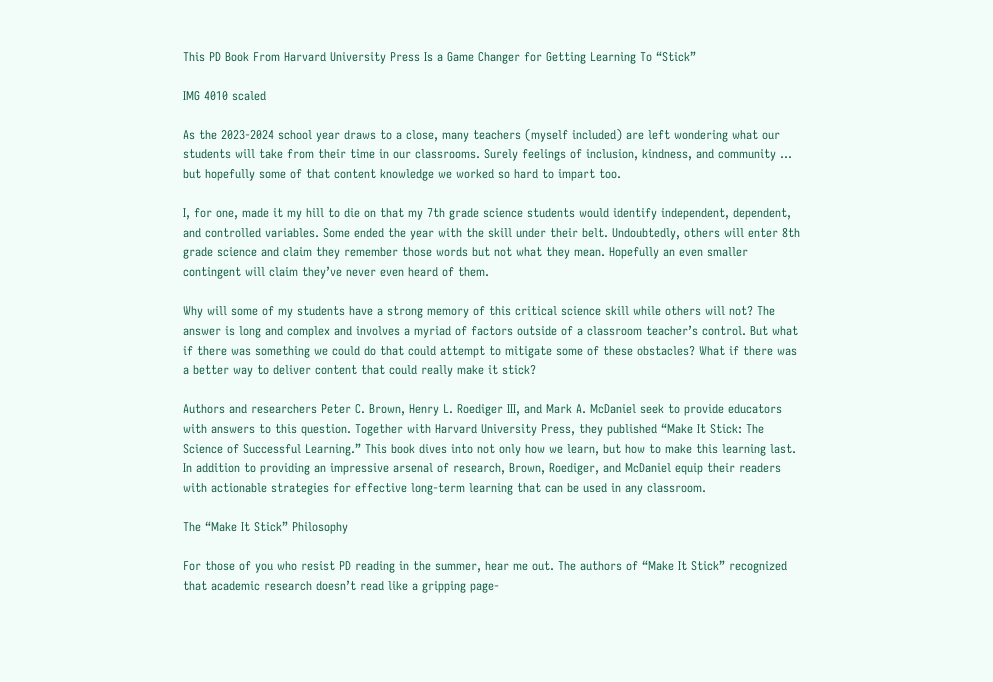This PD Book From Harvard University Press Is a Game Changer for Getting Learning To “Stick”

IMG 4010 scaled

As the 2023-2024 school year draws to a close, many teachers (myself included) are left wondering what our students will take from their time in our classrooms. Surely feelings of inclusion, kindness, and community … but hopefully some of that content knowledge we worked so hard to impart too.

I, for one, made it my hill to die on that my 7th grade science students would identify independent, dependent, and controlled variables. Some ended the year with the skill under their belt. Undoubtedly, others will enter 8th grade science and claim they remember those words but not what they mean. Hopefully an even smaller contingent will claim they’ve never even heard of them.

Why will some of my students have a strong memory of this critical science skill while others will not? The answer is long and complex and involves a myriad of factors outside of a classroom teacher’s control. But what if there was something we could do that could attempt to mitigate some of these obstacles? What if there was a better way to deliver content that could really make it stick?

Authors and researchers Peter C. Brown, Henry L. Roediger III, and Mark A. McDaniel seek to provide educators with answers to this question. Together with Harvard University Press, they published “Make It Stick: The Science of Successful Learning.” This book dives into not only how we learn, but how to make this learning last. In addition to providing an impressive arsenal of research, Brown, Roediger, and McDaniel equip their readers with actionable strategies for effective long-term learning that can be used in any classroom.

The “Make It Stick” Philosophy

For those of you who resist PD reading in the summer, hear me out. The authors of “Make It Stick” recognized that academic research doesn’t read like a gripping page-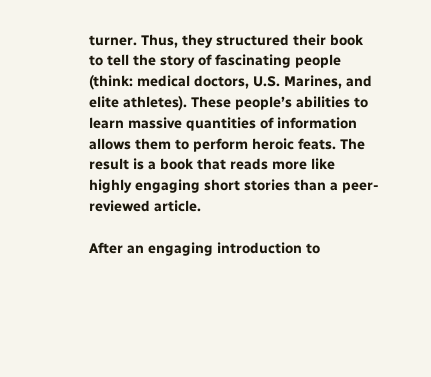turner. Thus, they structured their book to tell the story of fascinating people (think: medical doctors, U.S. Marines, and elite athletes). These people’s abilities to learn massive quantities of information allows them to perform heroic feats. The result is a book that reads more like highly engaging short stories than a peer-reviewed article.

After an engaging introduction to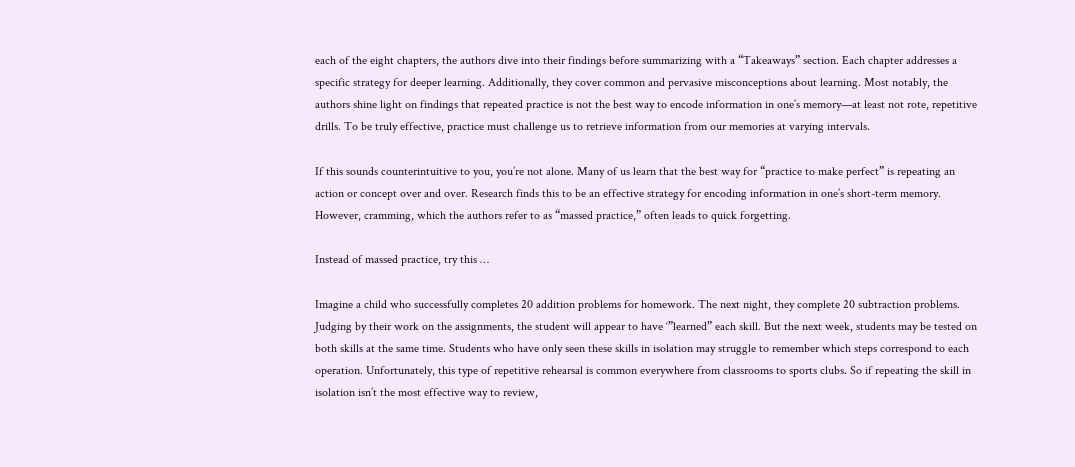each of the eight chapters, the authors dive into their findings before summarizing with a “Takeaways” section. Each chapter addresses a specific strategy for deeper learning. Additionally, they cover common and pervasive misconceptions about learning. Most notably, the authors shine light on findings that repeated practice is not the best way to encode information in one’s memory—at least not rote, repetitive drills. To be truly effective, practice must challenge us to retrieve information from our memories at varying intervals.

If this sounds counterintuitive to you, you’re not alone. Many of us learn that the best way for “practice to make perfect” is repeating an action or concept over and over. Research finds this to be an effective strategy for encoding information in one’s short-term memory. However, cramming, which the authors refer to as “massed practice,” often leads to quick forgetting.

Instead of massed practice, try this …

Imagine a child who successfully completes 20 addition problems for homework. The next night, they complete 20 subtraction problems. Judging by their work on the assignments, the student will appear to have ‘”learned” each skill. But the next week, students may be tested on both skills at the same time. Students who have only seen these skills in isolation may struggle to remember which steps correspond to each operation. Unfortunately, this type of repetitive rehearsal is common everywhere from classrooms to sports clubs. So if repeating the skill in isolation isn’t the most effective way to review,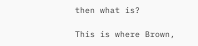then what is?

This is where Brown,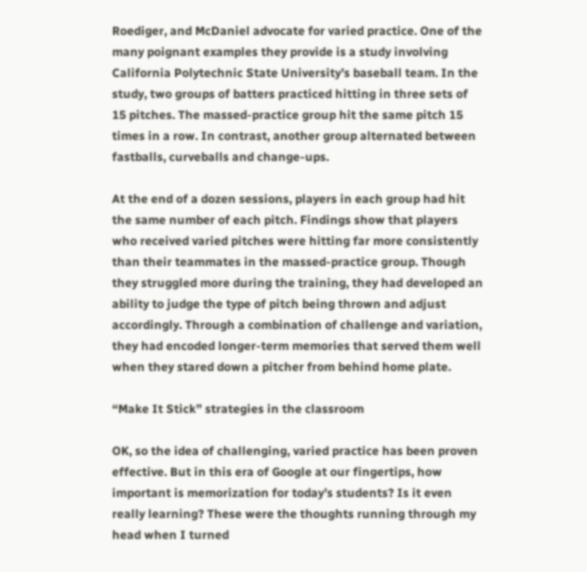Roediger, and McDaniel advocate for varied practice. One of the many poignant examples they provide is a study involving California Polytechnic State University’s baseball team. In the study, two groups of batters practiced hitting in three sets of 15 pitches. The massed-practice group hit the same pitch 15 times in a row. In contrast, another group alternated between fastballs, curveballs and change-ups.

At the end of a dozen sessions, players in each group had hit the same number of each pitch. Findings show that players who received varied pitches were hitting far more consistently than their teammates in the massed-practice group. Though they struggled more during the training, they had developed an ability to judge the type of pitch being thrown and adjust accordingly. Through a combination of challenge and variation, they had encoded longer-term memories that served them well when they stared down a pitcher from behind home plate.

“Make It Stick” strategies in the classroom

OK, so the idea of challenging, varied practice has been proven effective. But in this era of Google at our fingertips, how important is memorization for today’s students? Is it even really learning? These were the thoughts running through my head when I turned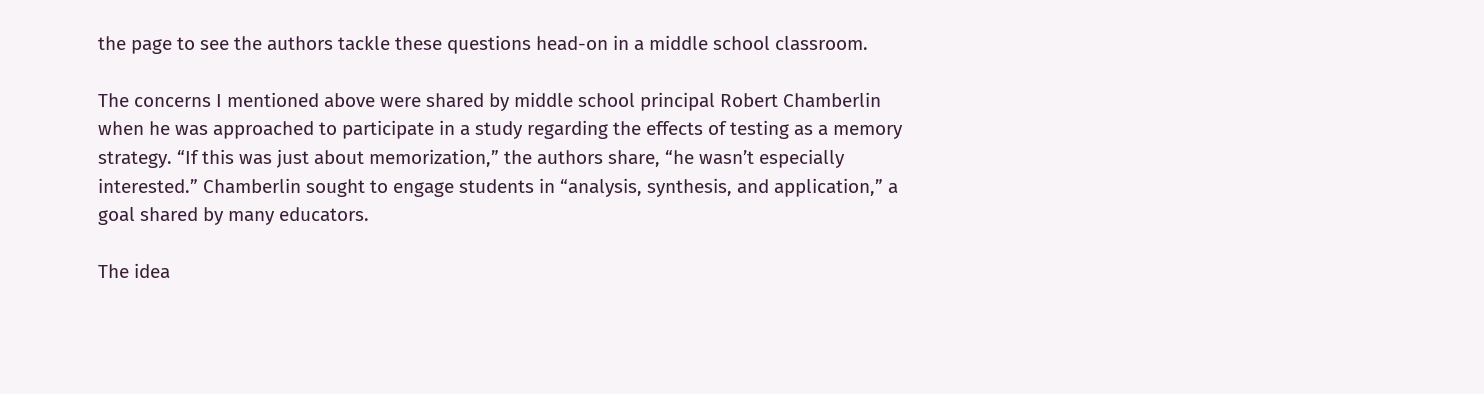the page to see the authors tackle these questions head-on in a middle school classroom.

The concerns I mentioned above were shared by middle school principal Robert Chamberlin when he was approached to participate in a study regarding the effects of testing as a memory strategy. “If this was just about memorization,” the authors share, “he wasn’t especially interested.” Chamberlin sought to engage students in “analysis, synthesis, and application,” a goal shared by many educators.

The idea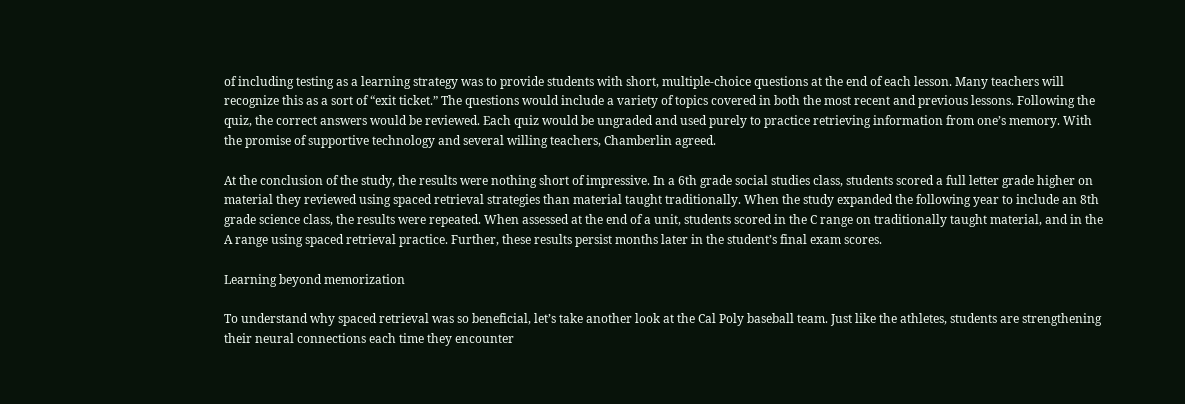of including testing as a learning strategy was to provide students with short, multiple-choice questions at the end of each lesson. Many teachers will recognize this as a sort of “exit ticket.” The questions would include a variety of topics covered in both the most recent and previous lessons. Following the quiz, the correct answers would be reviewed. Each quiz would be ungraded and used purely to practice retrieving information from one’s memory. With the promise of supportive technology and several willing teachers, Chamberlin agreed.

At the conclusion of the study, the results were nothing short of impressive. In a 6th grade social studies class, students scored a full letter grade higher on material they reviewed using spaced retrieval strategies than material taught traditionally. When the study expanded the following year to include an 8th grade science class, the results were repeated. When assessed at the end of a unit, students scored in the C range on traditionally taught material, and in the A range using spaced retrieval practice. Further, these results persist months later in the student’s final exam scores.

Learning beyond memorization

To understand why spaced retrieval was so beneficial, let’s take another look at the Cal Poly baseball team. Just like the athletes, students are strengthening their neural connections each time they encounter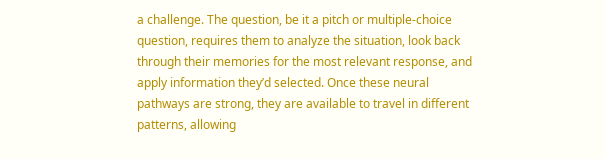a challenge. The question, be it a pitch or multiple-choice question, requires them to analyze the situation, look back through their memories for the most relevant response, and apply information they’d selected. Once these neural pathways are strong, they are available to travel in different patterns, allowing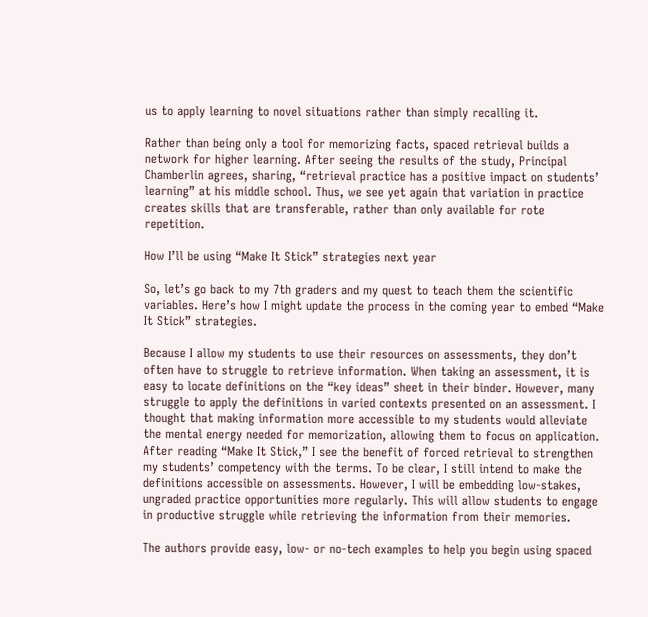us to apply learning to novel situations rather than simply recalling it.

Rather than being only a tool for memorizing facts, spaced retrieval builds a network for higher learning. After seeing the results of the study, Principal Chamberlin agrees, sharing, “retrieval practice has a positive impact on students’ learning” at his middle school. Thus, we see yet again that variation in practice creates skills that are transferable, rather than only available for rote repetition.

How I’ll be using “Make It Stick” strategies next year

So, let’s go back to my 7th graders and my quest to teach them the scientific variables. Here’s how I might update the process in the coming year to embed “Make It Stick” strategies.

Because I allow my students to use their resources on assessments, they don’t often have to struggle to retrieve information. When taking an assessment, it is easy to locate definitions on the “key ideas” sheet in their binder. However, many struggle to apply the definitions in varied contexts presented on an assessment. I thought that making information more accessible to my students would alleviate the mental energy needed for memorization, allowing them to focus on application. After reading “Make It Stick,” I see the benefit of forced retrieval to strengthen my students’ competency with the terms. To be clear, I still intend to make the definitions accessible on assessments. However, I will be embedding low-stakes, ungraded practice opportunities more regularly. This will allow students to engage in productive struggle while retrieving the information from their memories.

The authors provide easy, low- or no-tech examples to help you begin using spaced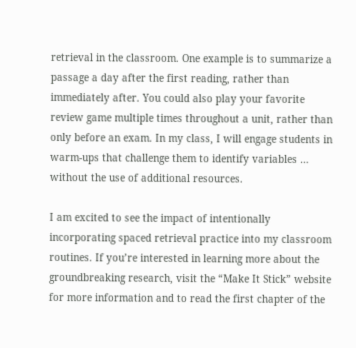retrieval in the classroom. One example is to summarize a passage a day after the first reading, rather than immediately after. You could also play your favorite review game multiple times throughout a unit, rather than only before an exam. In my class, I will engage students in warm-ups that challenge them to identify variables … without the use of additional resources.

I am excited to see the impact of intentionally incorporating spaced retrieval practice into my classroom routines. If you’re interested in learning more about the groundbreaking research, visit the “Make It Stick” website for more information and to read the first chapter of the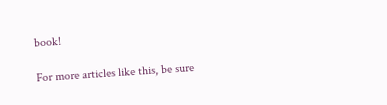book!

For more articles like this, be sure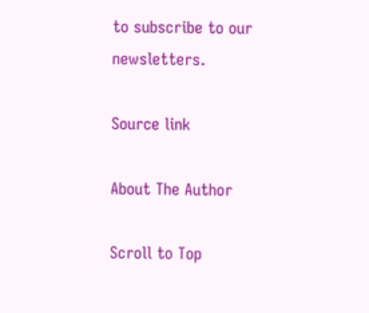to subscribe to our newsletters.

Source link

About The Author

Scroll to Top